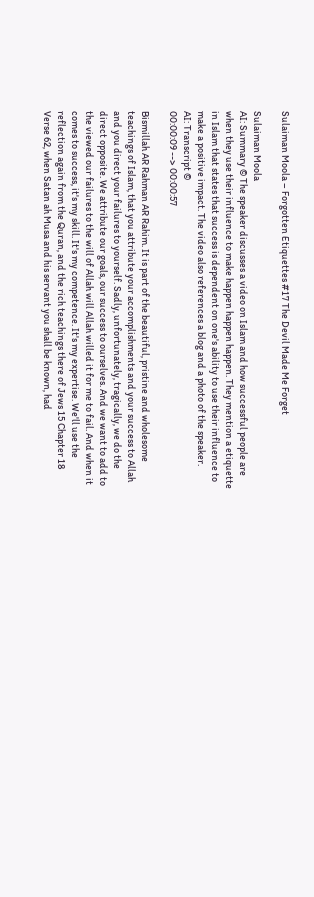Sulaiman Moola – Forgotten Etiquettes #17 The Devil Made Me Forget

Sulaiman Moola
AI: Summary © The speaker discusses a video on Islam and how successful people are when they use their influence to make happen happen happen. They mention a etiquette in Islam that states that success is dependent on one's ability to use their influence to make a positive impact. The video also references a blog and a photo of the speaker.
AI: Transcript ©
00:00:09 --> 00:00:57

Bismillah AR Rahman AR Rahim. It is part of the beautiful, pristine and wholesome teachings of Islam, that you attribute your accomplishments and your success to Allah and you direct your failures to yourself. Sadly, unfortunately, tragically, we do the direct opposite. We attribute our goals, our success to ourselves. And we want to add to the viewed our failures to the will of Allah will Allah willed it for me to fail. And when it comes to success, it's my skill. It's my competence. It's my expertise. We'll use the reflection again from the Quran, and the rich teachings there of Jews 15 Chapter 18 Verse 62, when Satan ah Musa and his servant you shall be known, had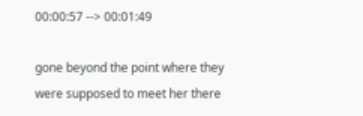00:00:57 --> 00:01:49

gone beyond the point where they were supposed to meet her there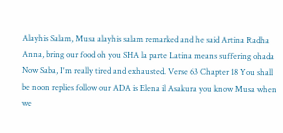Alayhis Salam, Musa alayhis salam remarked and he said Artina Radha Anna, bring our food oh you SHA la parte Latina means suffering ohada Now Saba, I'm really tired and exhausted. Verse 63 Chapter 18 You shall be noon replies follow our ADA is Elena il Asakura you know Musa when we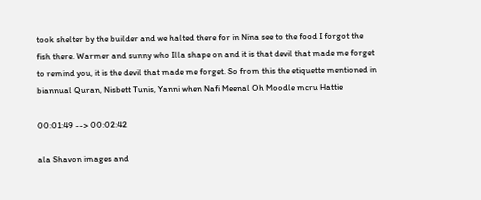took shelter by the builder and we halted there for in Nina see to the food I forgot the fish there. Warmer and sunny who Illa shape on and it is that devil that made me forget to remind you, it is the devil that made me forget. So from this the etiquette mentioned in biannual Quran, Nisbett Tunis, Yanni when Nafi Meenal Oh Moodle mcru Hattie

00:01:49 --> 00:02:42

ala Shavon images and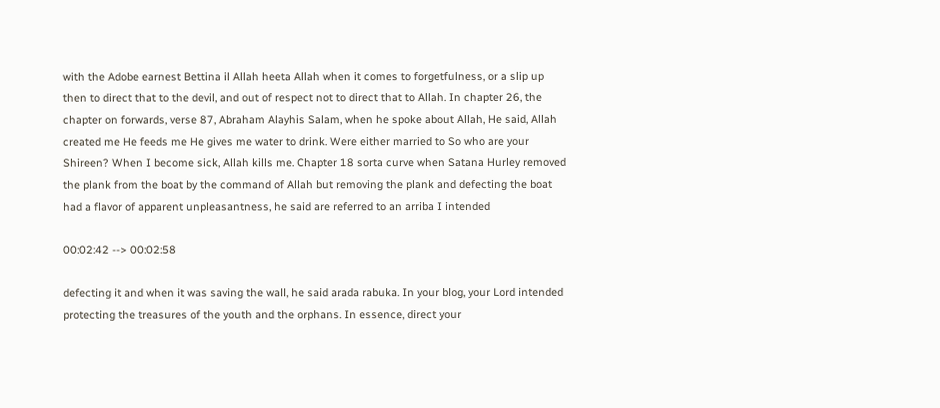with the Adobe earnest Bettina il Allah heeta Allah when it comes to forgetfulness, or a slip up then to direct that to the devil, and out of respect not to direct that to Allah. In chapter 26, the chapter on forwards, verse 87, Abraham Alayhis Salam, when he spoke about Allah, He said, Allah created me He feeds me He gives me water to drink. Were either married to So who are your Shireen? When I become sick, Allah kills me. Chapter 18 sorta curve when Satana Hurley removed the plank from the boat by the command of Allah but removing the plank and defecting the boat had a flavor of apparent unpleasantness, he said are referred to an arriba I intended

00:02:42 --> 00:02:58

defecting it and when it was saving the wall, he said arada rabuka. In your blog, your Lord intended protecting the treasures of the youth and the orphans. In essence, direct your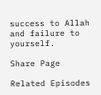success to Allah and failure to yourself.

Share Page

Related Episodes